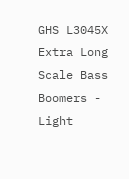GHS L3045X Extra Long Scale Bass Boomers - Light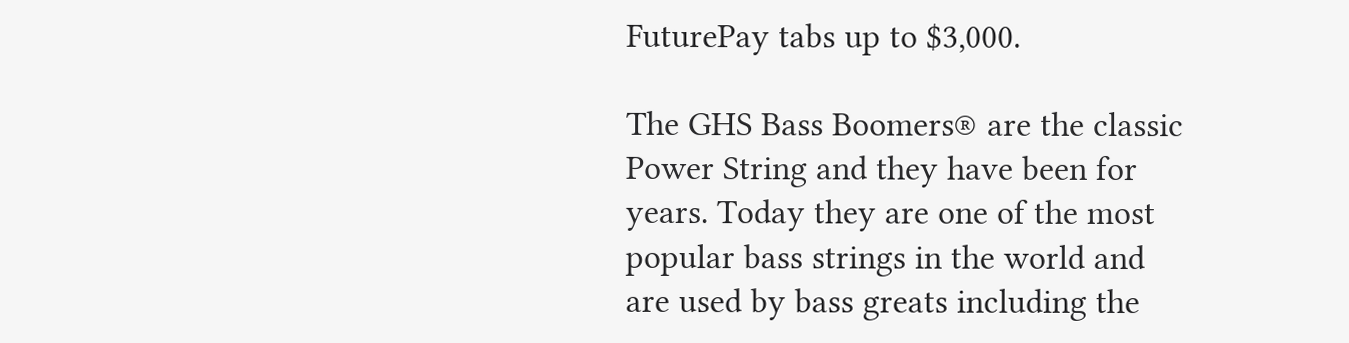FuturePay tabs up to $3,000.

The GHS Bass Boomers® are the classic Power String and they have been for years. Today they are one of the most popular bass strings in the world and are used by bass greats including the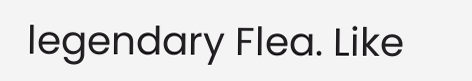legendary Flea. Like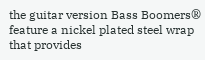the guitar version Bass Boomers® feature a nickel plated steel wrap that provides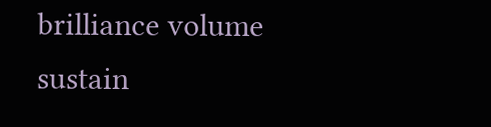brilliance volume sustain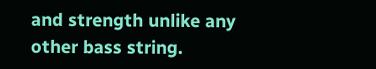and strength unlike any other bass string.